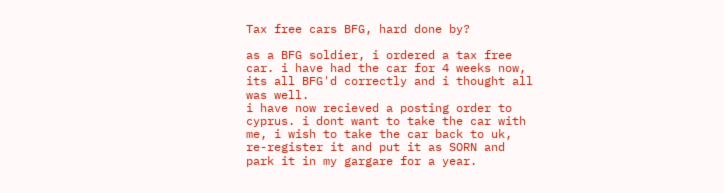Tax free cars BFG, hard done by?

as a BFG soldier, i ordered a tax free car. i have had the car for 4 weeks now, its all BFG'd correctly and i thought all was well.
i have now recieved a posting order to cyprus. i dont want to take the car with me, i wish to take the car back to uk, re-register it and put it as SORN and park it in my gargare for a year.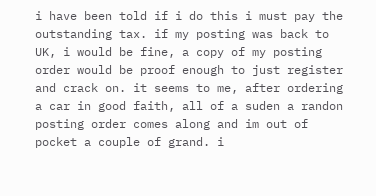i have been told if i do this i must pay the outstanding tax. if my posting was back to UK, i would be fine, a copy of my posting order would be proof enough to just register and crack on. it seems to me, after ordering a car in good faith, all of a suden a randon posting order comes along and im out of pocket a couple of grand. i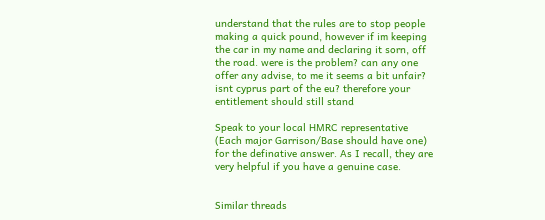understand that the rules are to stop people making a quick pound, however if im keeping the car in my name and declaring it sorn, off the road. were is the problem? can any one offer any advise, to me it seems a bit unfair?
isnt cyprus part of the eu? therefore your entitlement should still stand

Speak to your local HMRC representative (Each major Garrison/Base should have one) for the definative answer. As I recall, they are very helpful if you have a genuine case.


Similar threads